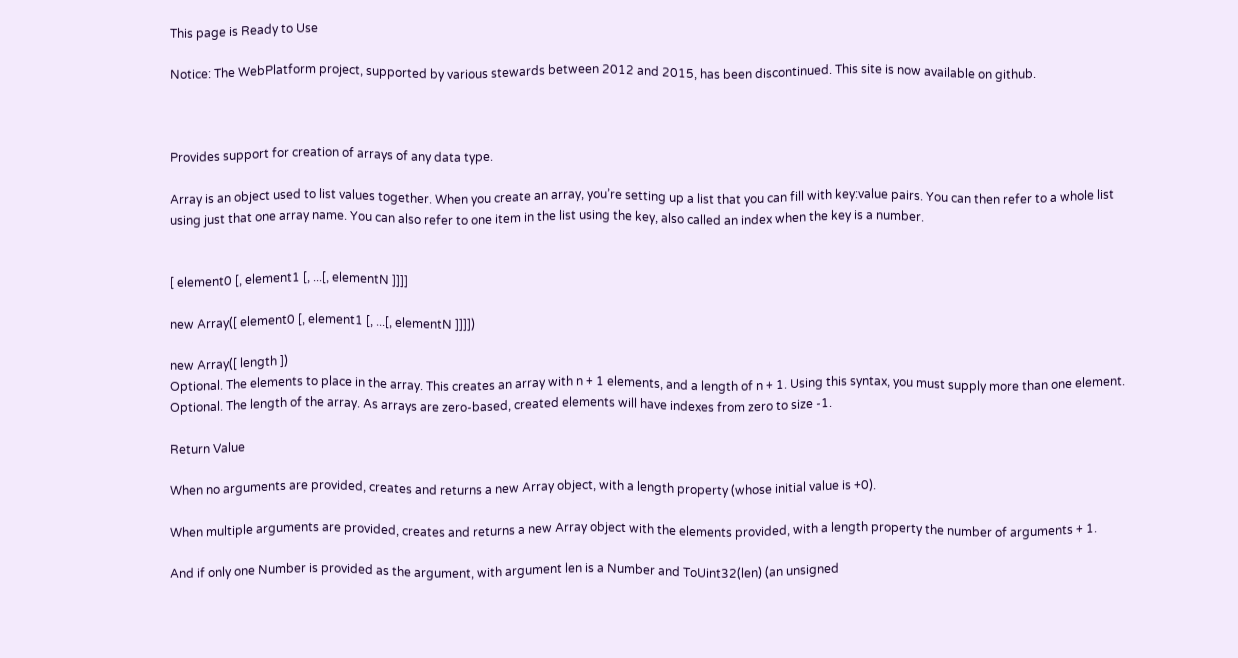This page is Ready to Use

Notice: The WebPlatform project, supported by various stewards between 2012 and 2015, has been discontinued. This site is now available on github.



Provides support for creation of arrays of any data type.

Array is an object used to list values together. When you create an array, you’re setting up a list that you can fill with key:value pairs. You can then refer to a whole list using just that one array name. You can also refer to one item in the list using the key, also called an index when the key is a number.


[ element0 [, element1 [, ...[, elementN ]]]]

new Array([ element0 [, element1 [, ...[, elementN ]]]])

new Array([ length ])
Optional. The elements to place in the array. This creates an array with n + 1 elements, and a length of n + 1. Using this syntax, you must supply more than one element.
Optional. The length of the array. As arrays are zero-based, created elements will have indexes from zero to size -1.

Return Value

When no arguments are provided, creates and returns a new Array object, with a length property (whose initial value is +0).

When multiple arguments are provided, creates and returns a new Array object with the elements provided, with a length property the number of arguments + 1.

And if only one Number is provided as the argument, with argument len is a Number and ToUint32(len) (an unsigned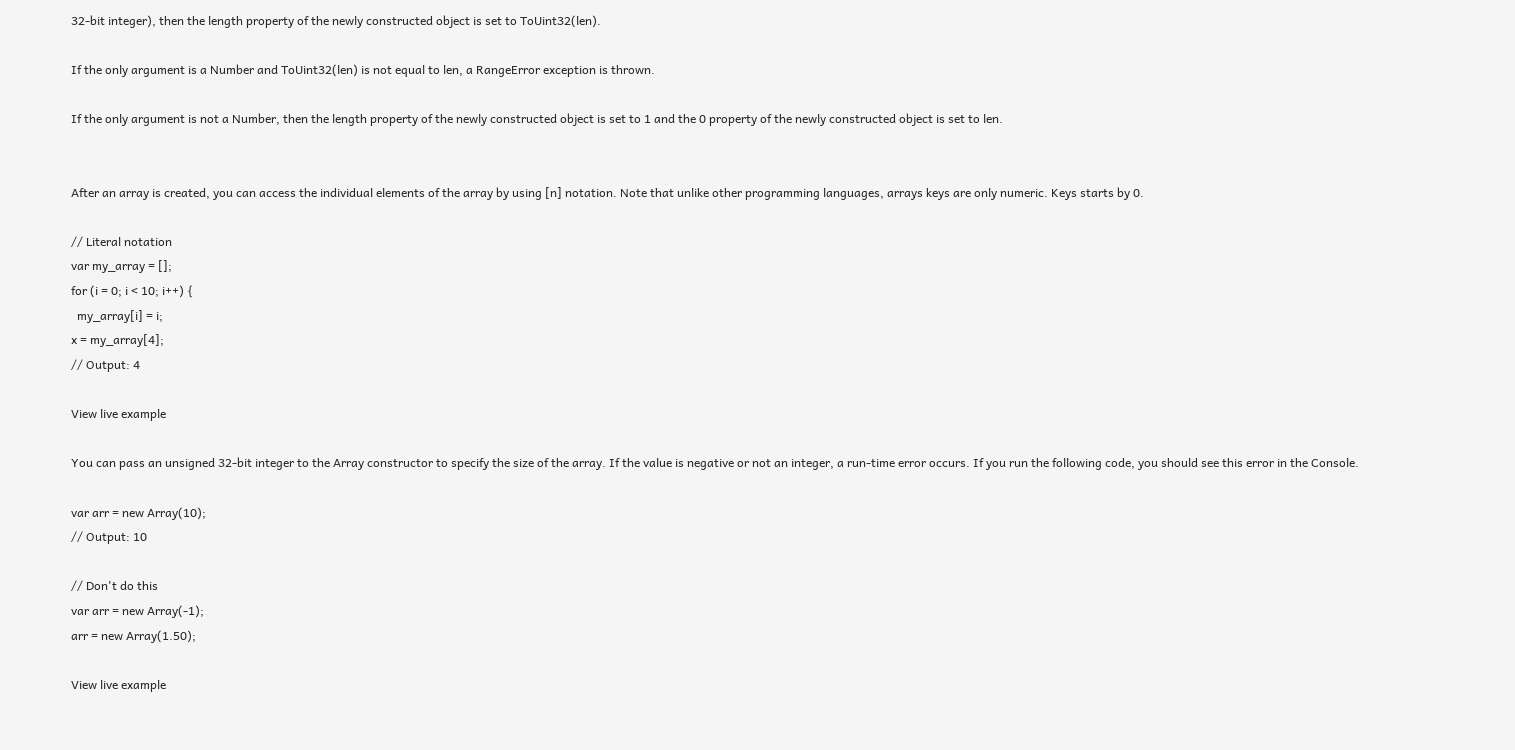32-bit integer), then the length property of the newly constructed object is set to ToUint32(len).

If the only argument is a Number and ToUint32(len) is not equal to len, a RangeError exception is thrown.

If the only argument is not a Number, then the length property of the newly constructed object is set to 1 and the 0 property of the newly constructed object is set to len.


After an array is created, you can access the individual elements of the array by using [n] notation. Note that unlike other programming languages, arrays keys are only numeric. Keys starts by 0.

// Literal notation
var my_array = [];
for (i = 0; i < 10; i++) {
  my_array[i] = i;
x = my_array[4];
// Output: 4

View live example

You can pass an unsigned 32-bit integer to the Array constructor to specify the size of the array. If the value is negative or not an integer, a run-time error occurs. If you run the following code, you should see this error in the Console.

var arr = new Array(10);
// Output: 10

// Don't do this
var arr = new Array(-1);
arr = new Array(1.50);

View live example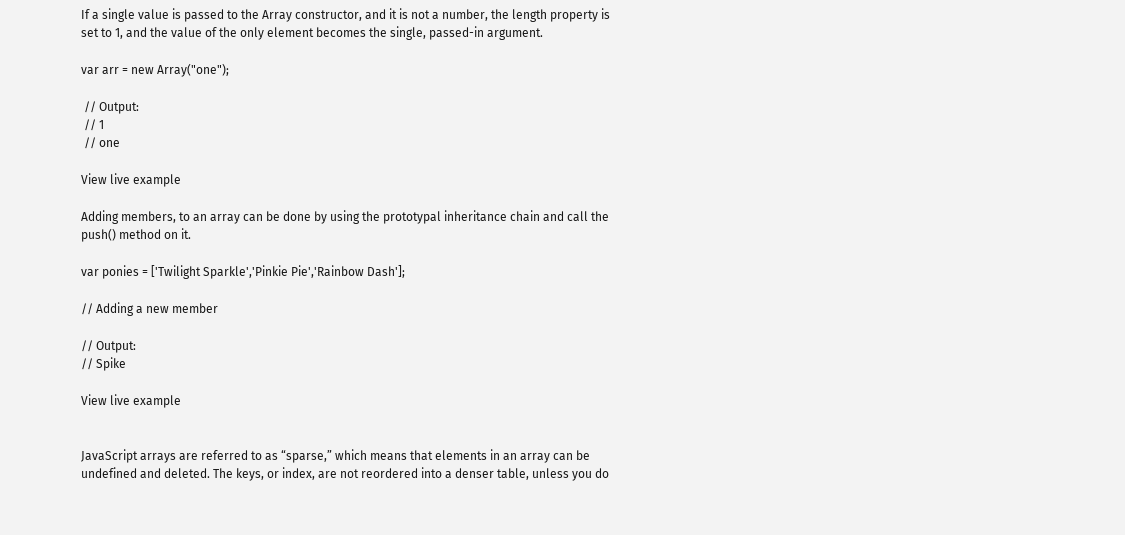If a single value is passed to the Array constructor, and it is not a number, the length property is set to 1, and the value of the only element becomes the single, passed-in argument.

var arr = new Array("one");

 // Output:
 // 1
 // one

View live example

Adding members, to an array can be done by using the prototypal inheritance chain and call the push() method on it.

var ponies = ['Twilight Sparkle','Pinkie Pie','Rainbow Dash'];

// Adding a new member

// Output:
// Spike

View live example


JavaScript arrays are referred to as “sparse,” which means that elements in an array can be undefined and deleted. The keys, or index, are not reordered into a denser table, unless you do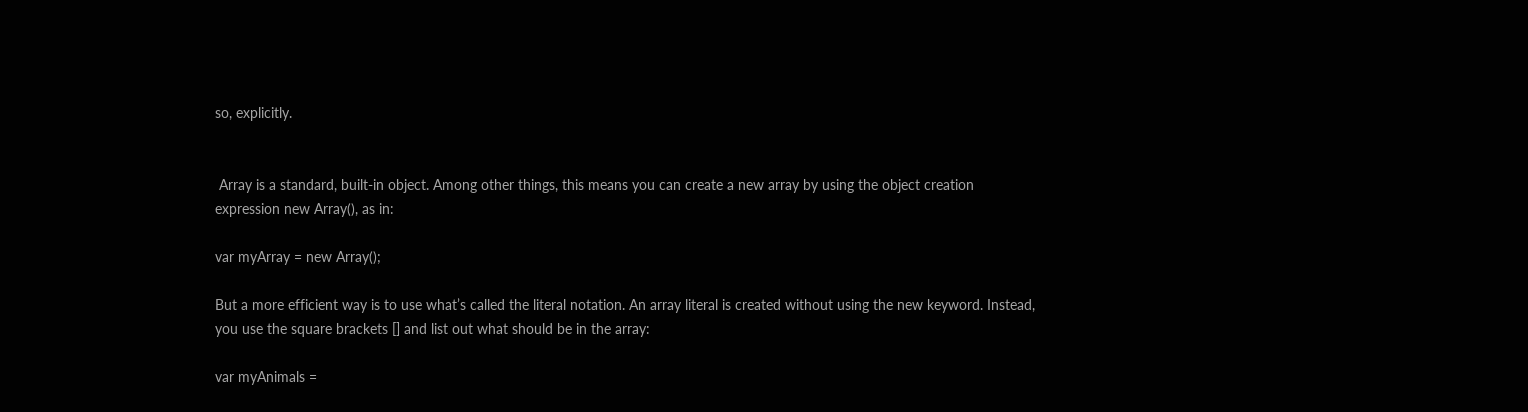so, explicitly.


 Array is a standard, built-in object. Among other things, this means you can create a new array by using the object creation expression new Array(), as in:

var myArray = new Array();

But a more efficient way is to use what’s called the literal notation. An array literal is created without using the new keyword. Instead, you use the square brackets [] and list out what should be in the array:

var myAnimals =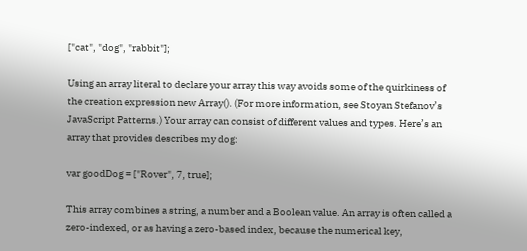["cat", "dog", "rabbit"];

Using an array literal to declare your array this way avoids some of the quirkiness of the creation expression new Array(). (For more information, see Stoyan Stefanov’s JavaScript Patterns.) Your array can consist of different values and types. Here’s an array that provides describes my dog:

var goodDog = ["Rover", 7, true];

This array combines a string, a number and a Boolean value. An array is often called a zero-indexed, or as having a zero-based index, because the numerical key,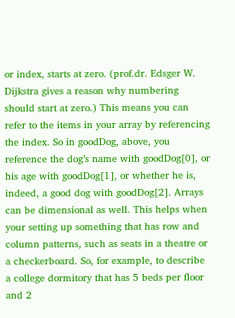or index, starts at zero. (prof.dr. Edsger W. Dijkstra gives a reason why numbering should start at zero.) This means you can refer to the items in your array by referencing the index. So in goodDog, above, you reference the dog’s name with goodDog[0], or his age with goodDog[1], or whether he is, indeed, a good dog with goodDog[2]. Arrays can be dimensional as well. This helps when your setting up something that has row and column patterns, such as seats in a theatre or a checkerboard. So, for example, to describe a college dormitory that has 5 beds per floor and 2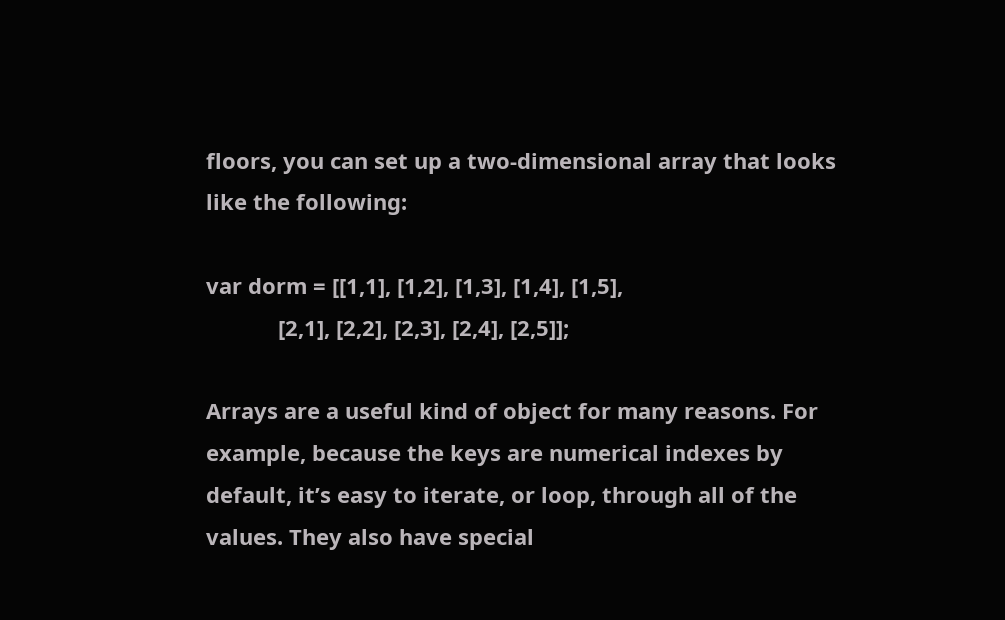floors, you can set up a two-dimensional array that looks like the following:

var dorm = [[1,1], [1,2], [1,3], [1,4], [1,5],
            [2,1], [2,2], [2,3], [2,4], [2,5]];

Arrays are a useful kind of object for many reasons. For example, because the keys are numerical indexes by default, it’s easy to iterate, or loop, through all of the values. They also have special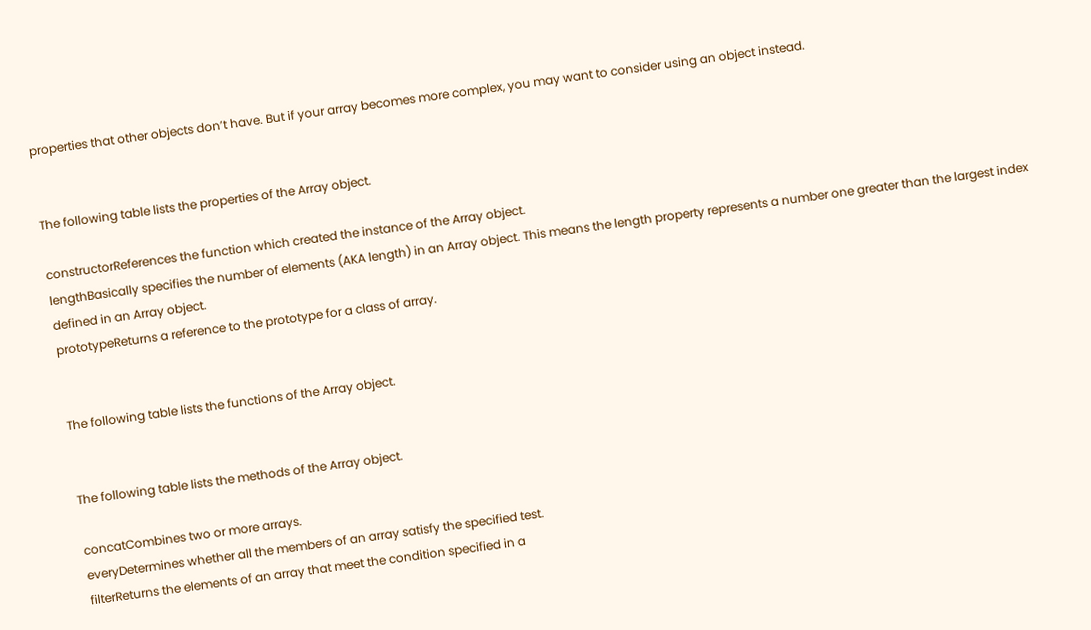properties that other objects don’t have. But if your array becomes more complex, you may want to consider using an object instead.


The following table lists the properties of the Array object.

constructorReferences the function which created the instance of the Array object.
lengthBasically specifies the number of elements (AKA length) in an Array object. This means the length property represents a number one greater than the largest index defined in an Array object.
prototypeReturns a reference to the prototype for a class of array.


The following table lists the functions of the Array object.


The following table lists the methods of the Array object.

concatCombines two or more arrays.
everyDetermines whether all the members of an array satisfy the specified test.
filterReturns the elements of an array that meet the condition specified in a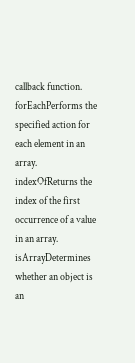callback function.
forEachPerforms the specified action for each element in an array.
indexOfReturns the index of the first occurrence of a value in an array.
isArrayDetermines whether an object is an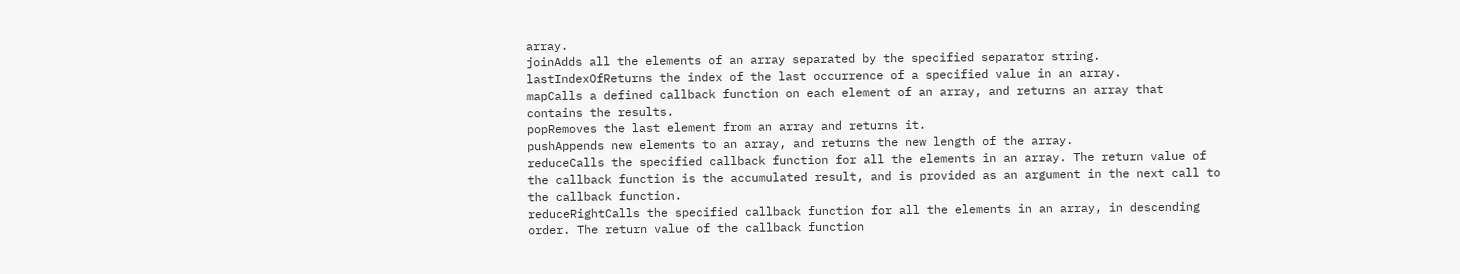array.
joinAdds all the elements of an array separated by the specified separator string.
lastIndexOfReturns the index of the last occurrence of a specified value in an array.
mapCalls a defined callback function on each element of an array, and returns an array that contains the results.
popRemoves the last element from an array and returns it.
pushAppends new elements to an array, and returns the new length of the array.
reduceCalls the specified callback function for all the elements in an array. The return value of the callback function is the accumulated result, and is provided as an argument in the next call to the callback function.
reduceRightCalls the specified callback function for all the elements in an array, in descending order. The return value of the callback function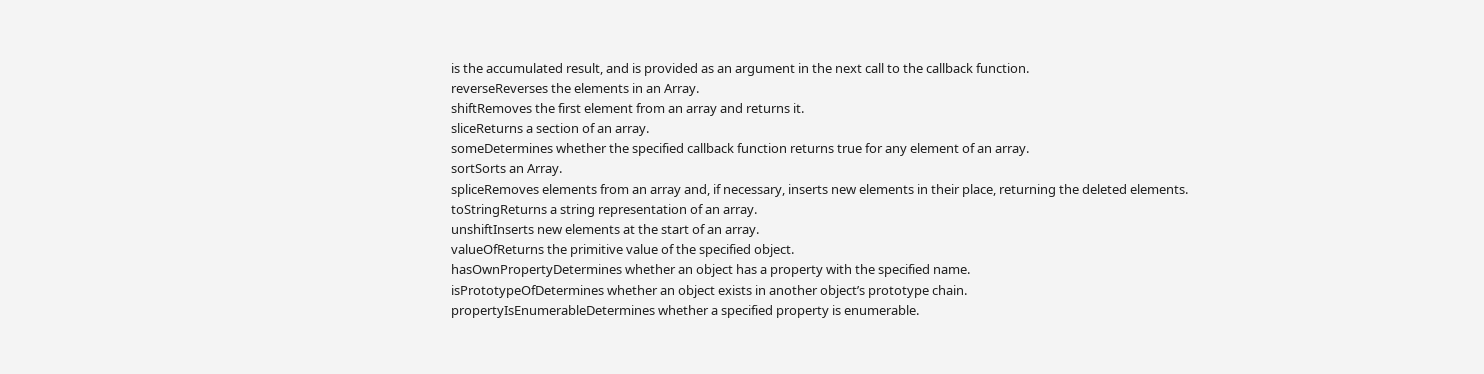is the accumulated result, and is provided as an argument in the next call to the callback function.
reverseReverses the elements in an Array.
shiftRemoves the first element from an array and returns it.
sliceReturns a section of an array.
someDetermines whether the specified callback function returns true for any element of an array.
sortSorts an Array.
spliceRemoves elements from an array and, if necessary, inserts new elements in their place, returning the deleted elements.
toStringReturns a string representation of an array.
unshiftInserts new elements at the start of an array.
valueOfReturns the primitive value of the specified object.
hasOwnPropertyDetermines whether an object has a property with the specified name.
isPrototypeOfDetermines whether an object exists in another object’s prototype chain.
propertyIsEnumerableDetermines whether a specified property is enumerable.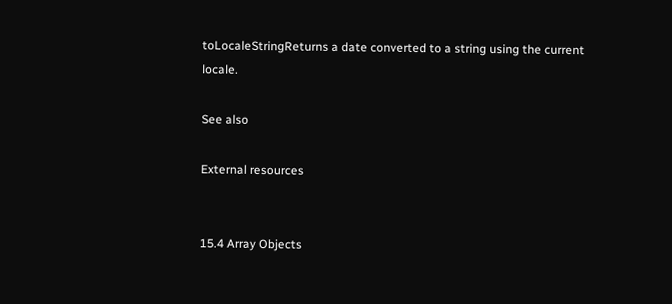toLocaleStringReturns a date converted to a string using the current locale.

See also

External resources


15.4 Array Objects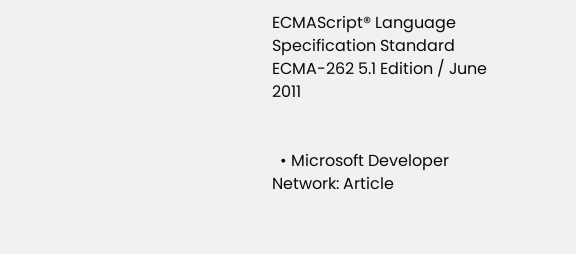ECMAScript® Language Specification Standard ECMA-262 5.1 Edition / June 2011


  • Microsoft Developer Network: Article